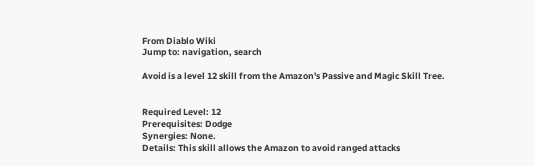From Diablo Wiki
Jump to: navigation, search

Avoid is a level 12 skill from the Amazon's Passive and Magic Skill Tree.


Required Level: 12
Prerequisites: Dodge
Synergies: None.
Details: This skill allows the Amazon to avoid ranged attacks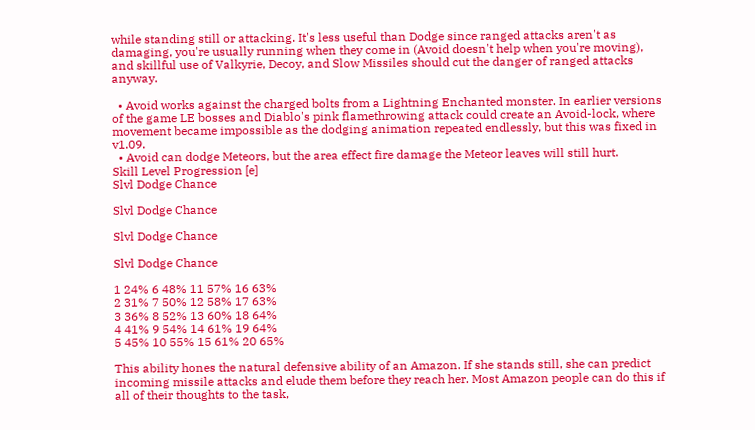while standing still or attacking. It's less useful than Dodge since ranged attacks aren't as damaging, you're usually running when they come in (Avoid doesn't help when you're moving), and skillful use of Valkyrie, Decoy, and Slow Missiles should cut the danger of ranged attacks anyway.

  • Avoid works against the charged bolts from a Lightning Enchanted monster. In earlier versions of the game LE bosses and Diablo's pink flamethrowing attack could create an Avoid-lock, where movement became impossible as the dodging animation repeated endlessly, but this was fixed in v1.09.
  • Avoid can dodge Meteors, but the area effect fire damage the Meteor leaves will still hurt.
Skill Level Progression [e]
Slvl Dodge Chance

Slvl Dodge Chance

Slvl Dodge Chance

Slvl Dodge Chance

1 24% 6 48% 11 57% 16 63%
2 31% 7 50% 12 58% 17 63%
3 36% 8 52% 13 60% 18 64%
4 41% 9 54% 14 61% 19 64%
5 45% 10 55% 15 61% 20 65%

This ability hones the natural defensive ability of an Amazon. If she stands still, she can predict incoming missile attacks and elude them before they reach her. Most Amazon people can do this if all of their thoughts to the task,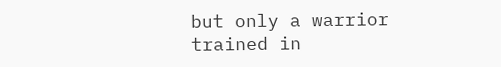but only a warrior trained in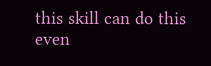this skill can do this even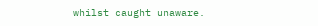whilst caught unaware.